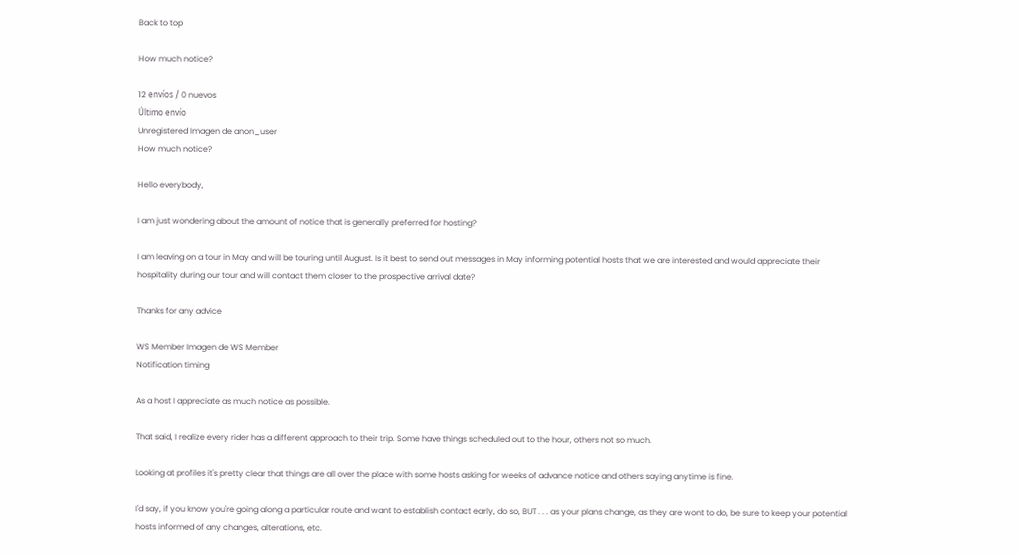Back to top

How much notice?

12 envíos / 0 nuevos
Último envío
Unregistered Imagen de anon_user
How much notice?

Hello everybody,

I am just wondering about the amount of notice that is generally preferred for hosting?

I am leaving on a tour in May and will be touring until August. Is it best to send out messages in May informing potential hosts that we are interested and would appreciate their hospitality during our tour and will contact them closer to the prospective arrival date?

Thanks for any advice

WS Member Imagen de WS Member
Notification timing

As a host I appreciate as much notice as possible.

That said, I realize every rider has a different approach to their trip. Some have things scheduled out to the hour, others not so much.

Looking at profiles it's pretty clear that things are all over the place with some hosts asking for weeks of advance notice and others saying anytime is fine.

I'd say, if you know you're going along a particular route and want to establish contact early, do so, BUT . . . as your plans change, as they are wont to do, be sure to keep your potential hosts informed of any changes, alterations, etc.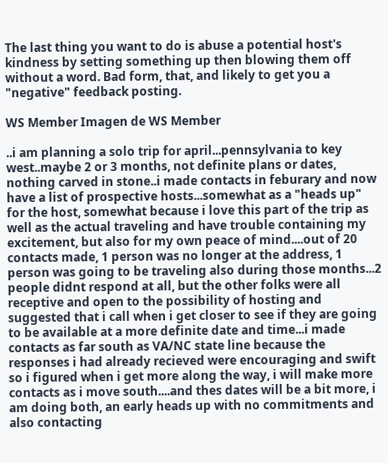The last thing you want to do is abuse a potential host's kindness by setting something up then blowing them off without a word. Bad form, that, and likely to get you a "negative" feedback posting.

WS Member Imagen de WS Member

..i am planning a solo trip for april...pennsylvania to key west..maybe 2 or 3 months, not definite plans or dates, nothing carved in stone..i made contacts in feburary and now have a list of prospective hosts...somewhat as a "heads up" for the host, somewhat because i love this part of the trip as well as the actual traveling and have trouble containing my excitement, but also for my own peace of mind....out of 20 contacts made, 1 person was no longer at the address, 1 person was going to be traveling also during those months...2 people didnt respond at all, but the other folks were all receptive and open to the possibility of hosting and suggested that i call when i get closer to see if they are going to be available at a more definite date and time...i made contacts as far south as VA/NC state line because the responses i had already recieved were encouraging and swift so i figured when i get more along the way, i will make more contacts as i move south....and thes dates will be a bit more, i am doing both, an early heads up with no commitments and also contacting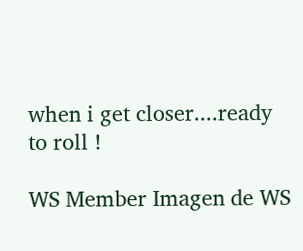when i get closer....ready to roll !

WS Member Imagen de WS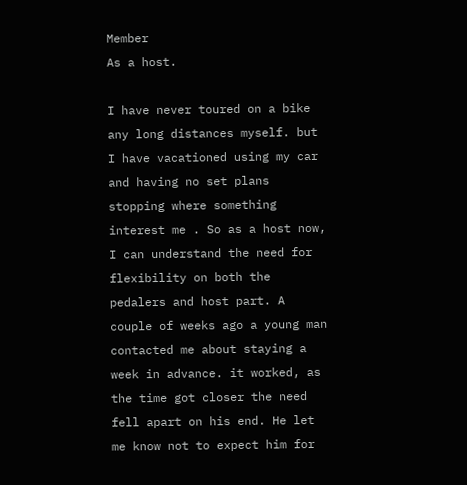Member
As a host.

I have never toured on a bike any long distances myself. but I have vacationed using my car and having no set plans stopping where something interest me . So as a host now, I can understand the need for flexibility on both the pedalers and host part. A couple of weeks ago a young man contacted me about staying a week in advance. it worked, as the time got closer the need fell apart on his end. He let me know not to expect him for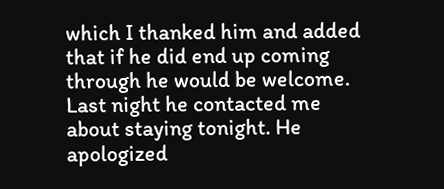which I thanked him and added that if he did end up coming through he would be welcome. Last night he contacted me about staying tonight. He apologized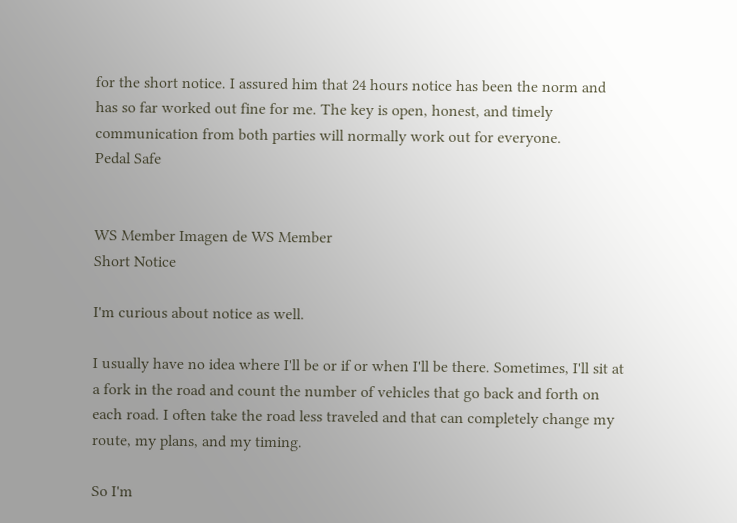for the short notice. I assured him that 24 hours notice has been the norm and has so far worked out fine for me. The key is open, honest, and timely communication from both parties will normally work out for everyone.
Pedal Safe


WS Member Imagen de WS Member
Short Notice

I'm curious about notice as well.

I usually have no idea where I'll be or if or when I'll be there. Sometimes, I'll sit at a fork in the road and count the number of vehicles that go back and forth on each road. I often take the road less traveled and that can completely change my route, my plans, and my timing.

So I'm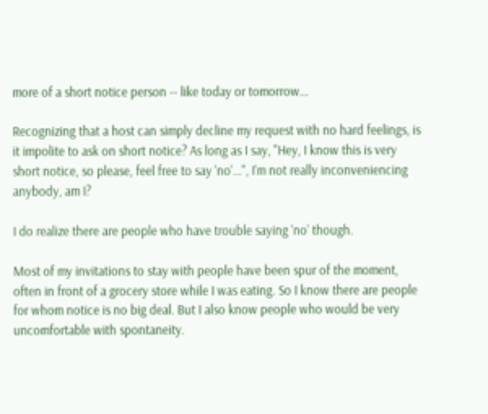more of a short notice person -- like today or tomorrow...

Recognizing that a host can simply decline my request with no hard feelings, is it impolite to ask on short notice? As long as I say, "Hey, I know this is very short notice, so please, feel free to say 'no'...", I'm not really inconveniencing anybody, am I?

I do realize there are people who have trouble saying 'no' though.

Most of my invitations to stay with people have been spur of the moment, often in front of a grocery store while I was eating. So I know there are people for whom notice is no big deal. But I also know people who would be very uncomfortable with spontaneity.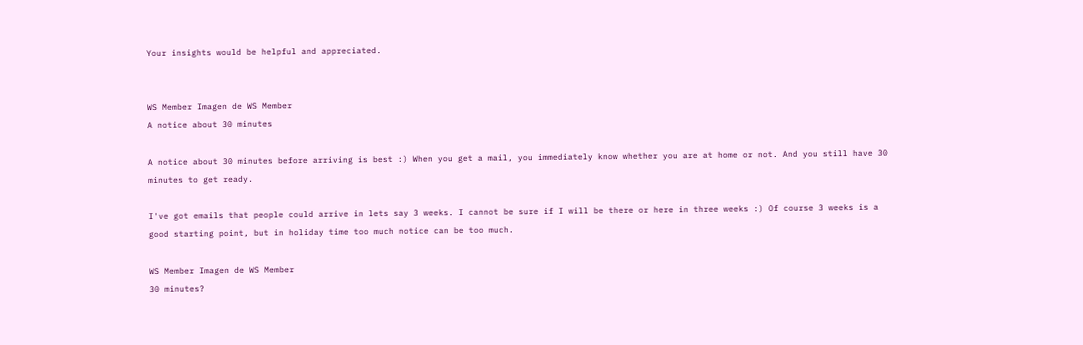Your insights would be helpful and appreciated.


WS Member Imagen de WS Member
A notice about 30 minutes

A notice about 30 minutes before arriving is best :) When you get a mail, you immediately know whether you are at home or not. And you still have 30 minutes to get ready.

I've got emails that people could arrive in lets say 3 weeks. I cannot be sure if I will be there or here in three weeks :) Of course 3 weeks is a good starting point, but in holiday time too much notice can be too much.

WS Member Imagen de WS Member
30 minutes?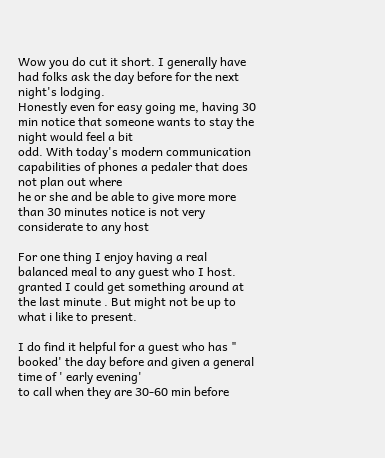Wow you do cut it short. I generally have had folks ask the day before for the next night's lodging.
Honestly even for easy going me, having 30 min notice that someone wants to stay the night would feel a bit
odd. With today's modern communication capabilities of phones a pedaler that does not plan out where
he or she and be able to give more more than 30 minutes notice is not very considerate to any host

For one thing I enjoy having a real balanced meal to any guest who I host. granted I could get something around at the last minute . But might not be up to what i like to present.

I do find it helpful for a guest who has " booked' the day before and given a general time of ' early evening'
to call when they are 30-60 min before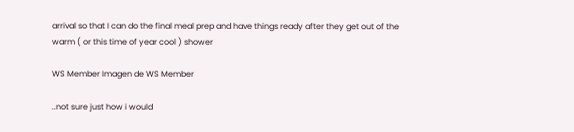arrival so that I can do the final meal prep and have things ready after they get out of the warm ( or this time of year cool ) shower

WS Member Imagen de WS Member

..not sure just how i would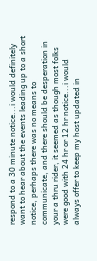respond to a 30 minute notice...i would definitely want to hear about the events leading up to a short notice, perhaps there was no means to communicate, and there should be desperation in your a thru rider, it seemed as though most folks were good with 24 hr or 12 hr notice...i would always offer to keep my host updated in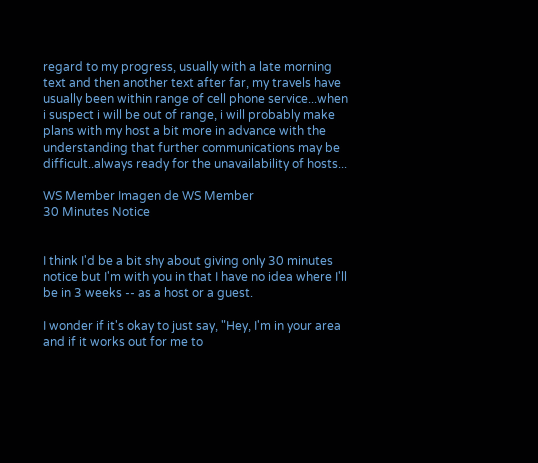regard to my progress, usually with a late morning text and then another text after far, my travels have usually been within range of cell phone service...when i suspect i will be out of range, i will probably make plans with my host a bit more in advance with the understanding that further communications may be difficult..always ready for the unavailability of hosts...

WS Member Imagen de WS Member
30 Minutes Notice


I think I'd be a bit shy about giving only 30 minutes notice but I'm with you in that I have no idea where I'll be in 3 weeks -- as a host or a guest.

I wonder if it's okay to just say, "Hey, I'm in your area and if it works out for me to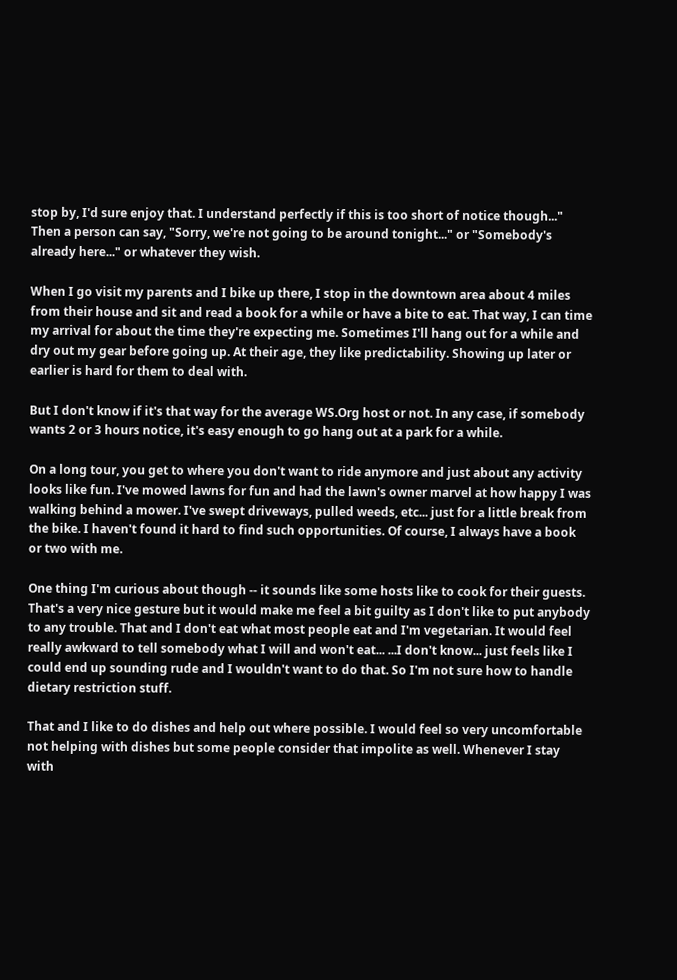stop by, I'd sure enjoy that. I understand perfectly if this is too short of notice though..." Then a person can say, "Sorry, we're not going to be around tonight..." or "Somebody's already here..." or whatever they wish.

When I go visit my parents and I bike up there, I stop in the downtown area about 4 miles from their house and sit and read a book for a while or have a bite to eat. That way, I can time my arrival for about the time they're expecting me. Sometimes I'll hang out for a while and dry out my gear before going up. At their age, they like predictability. Showing up later or earlier is hard for them to deal with.

But I don't know if it's that way for the average WS.Org host or not. In any case, if somebody wants 2 or 3 hours notice, it's easy enough to go hang out at a park for a while.

On a long tour, you get to where you don't want to ride anymore and just about any activity looks like fun. I've mowed lawns for fun and had the lawn's owner marvel at how happy I was walking behind a mower. I've swept driveways, pulled weeds, etc... just for a little break from the bike. I haven't found it hard to find such opportunities. Of course, I always have a book or two with me.

One thing I'm curious about though -- it sounds like some hosts like to cook for their guests. That's a very nice gesture but it would make me feel a bit guilty as I don't like to put anybody to any trouble. That and I don't eat what most people eat and I'm vegetarian. It would feel really awkward to tell somebody what I will and won't eat... ...I don't know... just feels like I could end up sounding rude and I wouldn't want to do that. So I'm not sure how to handle dietary restriction stuff.

That and I like to do dishes and help out where possible. I would feel so very uncomfortable not helping with dishes but some people consider that impolite as well. Whenever I stay with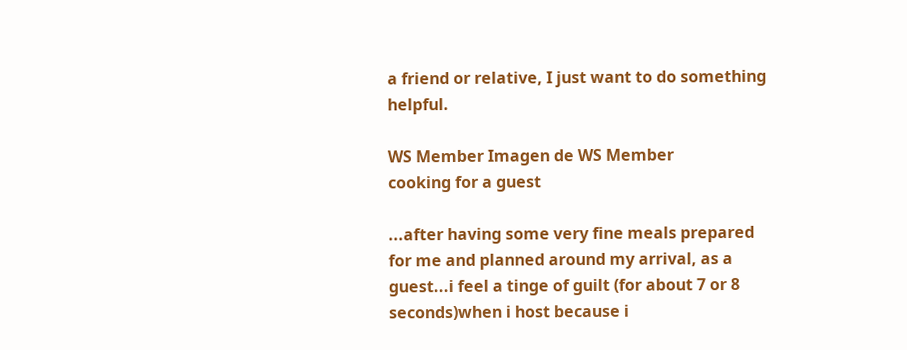a friend or relative, I just want to do something helpful.

WS Member Imagen de WS Member
cooking for a guest

...after having some very fine meals prepared for me and planned around my arrival, as a guest...i feel a tinge of guilt (for about 7 or 8 seconds)when i host because i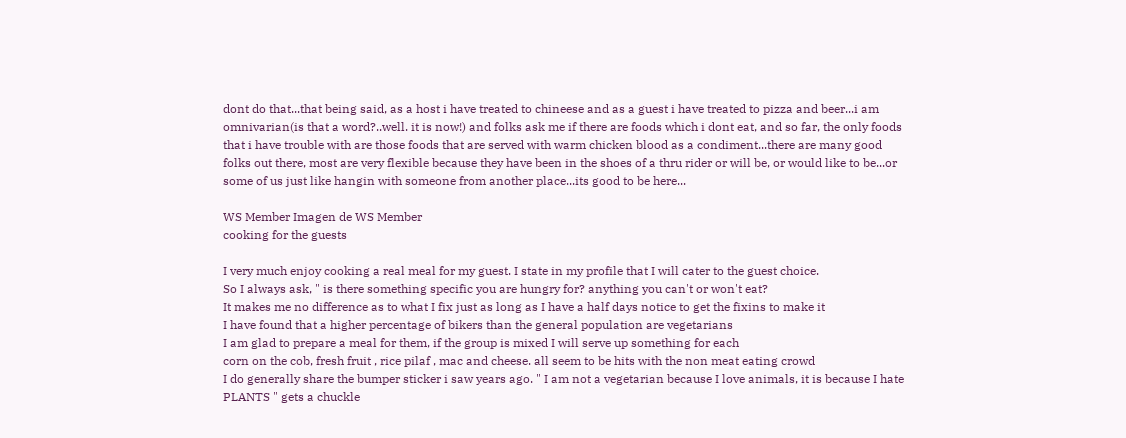dont do that...that being said, as a host i have treated to chineese and as a guest i have treated to pizza and beer...i am omnivarian(is that a word?..well. it is now!) and folks ask me if there are foods which i dont eat, and so far, the only foods that i have trouble with are those foods that are served with warm chicken blood as a condiment...there are many good folks out there, most are very flexible because they have been in the shoes of a thru rider or will be, or would like to be...or some of us just like hangin with someone from another place...its good to be here...

WS Member Imagen de WS Member
cooking for the guests

I very much enjoy cooking a real meal for my guest. I state in my profile that I will cater to the guest choice.
So I always ask, " is there something specific you are hungry for? anything you can't or won't eat?
It makes me no difference as to what I fix just as long as I have a half days notice to get the fixins to make it
I have found that a higher percentage of bikers than the general population are vegetarians
I am glad to prepare a meal for them, if the group is mixed I will serve up something for each
corn on the cob, fresh fruit , rice pilaf , mac and cheese. all seem to be hits with the non meat eating crowd
I do generally share the bumper sticker i saw years ago. " I am not a vegetarian because I love animals, it is because I hate PLANTS " gets a chuckle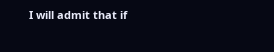I will admit that if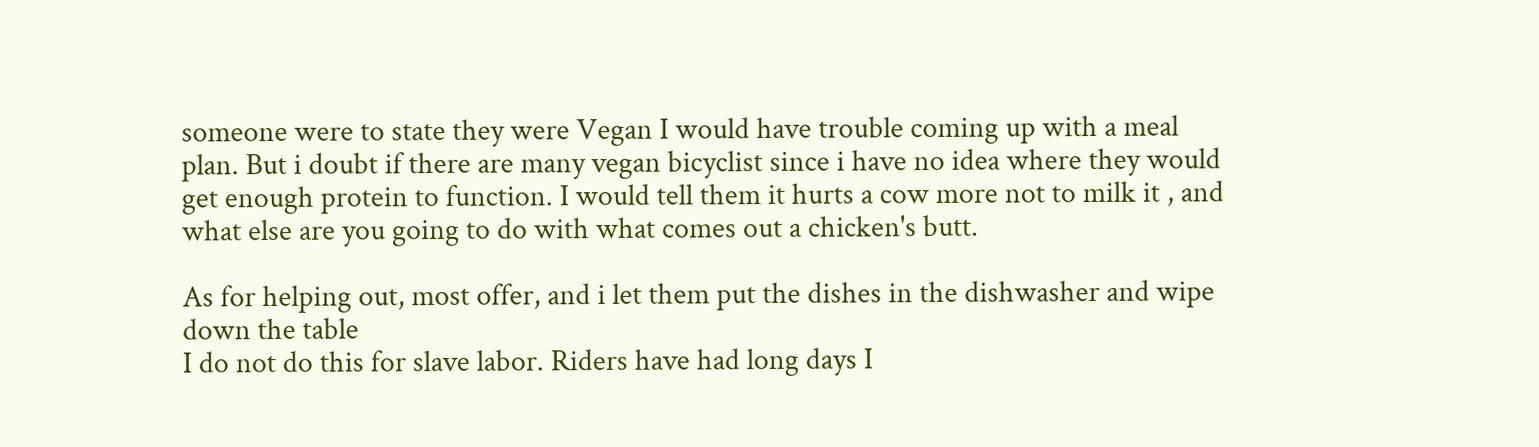someone were to state they were Vegan I would have trouble coming up with a meal
plan. But i doubt if there are many vegan bicyclist since i have no idea where they would get enough protein to function. I would tell them it hurts a cow more not to milk it , and what else are you going to do with what comes out a chicken's butt.

As for helping out, most offer, and i let them put the dishes in the dishwasher and wipe down the table
I do not do this for slave labor. Riders have had long days I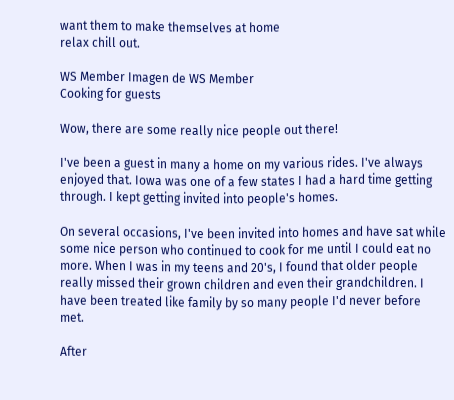want them to make themselves at home
relax chill out.

WS Member Imagen de WS Member
Cooking for guests

Wow, there are some really nice people out there!

I've been a guest in many a home on my various rides. I've always enjoyed that. Iowa was one of a few states I had a hard time getting through. I kept getting invited into people's homes.

On several occasions, I've been invited into homes and have sat while some nice person who continued to cook for me until I could eat no more. When I was in my teens and 20's, I found that older people really missed their grown children and even their grandchildren. I have been treated like family by so many people I'd never before met.

After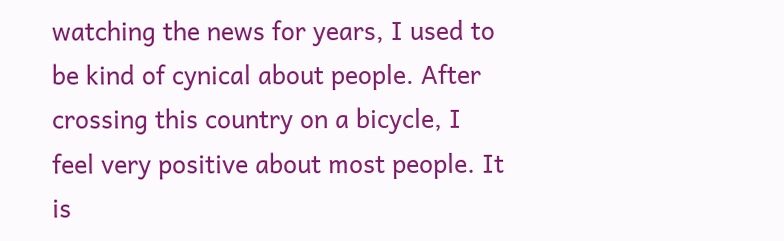watching the news for years, I used to be kind of cynical about people. After crossing this country on a bicycle, I feel very positive about most people. It is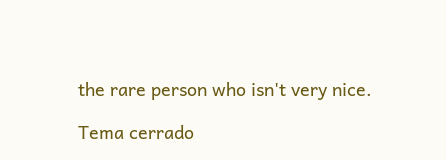the rare person who isn't very nice.

Tema cerrado